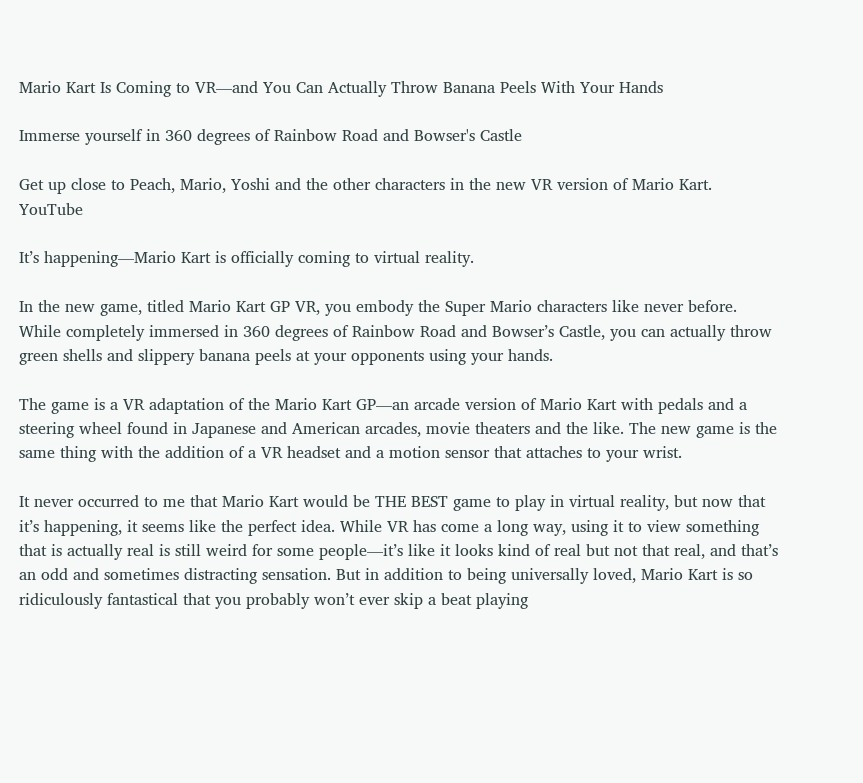Mario Kart Is Coming to VR—and You Can Actually Throw Banana Peels With Your Hands

Immerse yourself in 360 degrees of Rainbow Road and Bowser's Castle

Get up close to Peach, Mario, Yoshi and the other characters in the new VR version of Mario Kart. YouTube

It’s happening—Mario Kart is officially coming to virtual reality.

In the new game, titled Mario Kart GP VR, you embody the Super Mario characters like never before. While completely immersed in 360 degrees of Rainbow Road and Bowser’s Castle, you can actually throw green shells and slippery banana peels at your opponents using your hands.

The game is a VR adaptation of the Mario Kart GP—an arcade version of Mario Kart with pedals and a steering wheel found in Japanese and American arcades, movie theaters and the like. The new game is the same thing with the addition of a VR headset and a motion sensor that attaches to your wrist.

It never occurred to me that Mario Kart would be THE BEST game to play in virtual reality, but now that it’s happening, it seems like the perfect idea. While VR has come a long way, using it to view something that is actually real is still weird for some people—it’s like it looks kind of real but not that real, and that’s an odd and sometimes distracting sensation. But in addition to being universally loved, Mario Kart is so ridiculously fantastical that you probably won’t ever skip a beat playing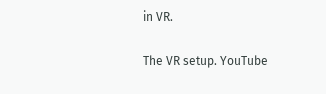in VR.

The VR setup. YouTube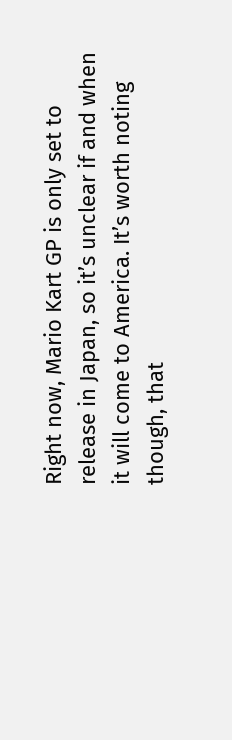Right now, Mario Kart GP is only set to release in Japan, so it’s unclear if and when it will come to America. It’s worth noting though, that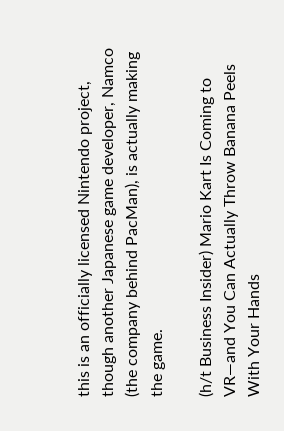this is an officially licensed Nintendo project, though another Japanese game developer, Namco (the company behind PacMan), is actually making the game.

(h/t Business Insider) Mario Kart Is Coming to VR—and You Can Actually Throw Banana Peels With Your Hands